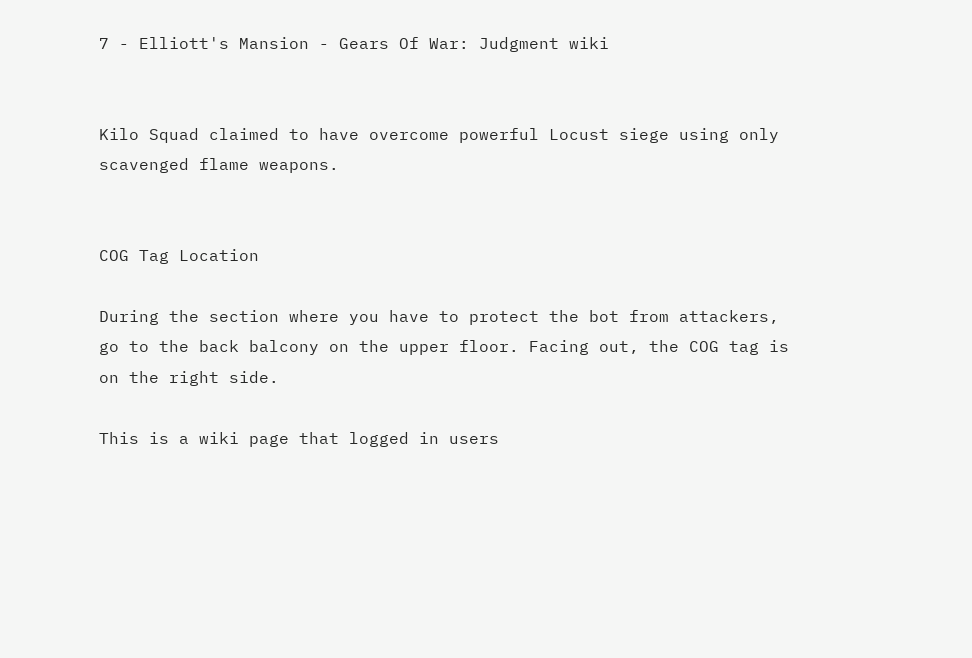7 - Elliott's Mansion - Gears Of War: Judgment wiki


Kilo Squad claimed to have overcome powerful Locust siege using only scavenged flame weapons.


COG Tag Location

During the section where you have to protect the bot from attackers, go to the back balcony on the upper floor. Facing out, the COG tag is on the right side.

This is a wiki page that logged in users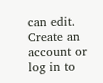can edit. Create an account or log in to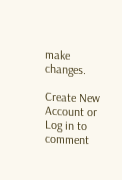make changes.

Create New Account or Log in to comment